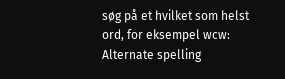søg på et hvilket som helst ord, for eksempel wcw:
Alternate spelling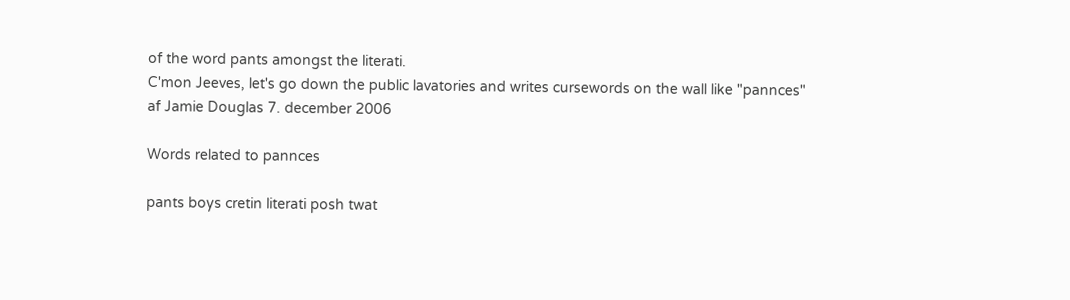of the word pants amongst the literati.
C'mon Jeeves, let's go down the public lavatories and writes cursewords on the wall like "pannces"
af Jamie Douglas 7. december 2006

Words related to pannces

pants boys cretin literati posh twat